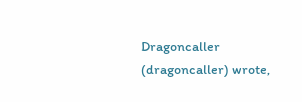Dragoncaller (dragoncaller) wrote,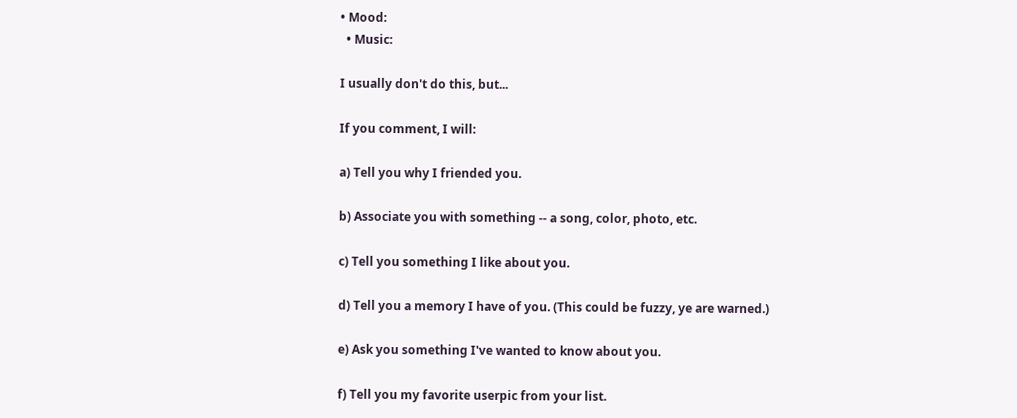• Mood:
  • Music:

I usually don't do this, but...

If you comment, I will:

a) Tell you why I friended you.

b) Associate you with something -- a song, color, photo, etc.

c) Tell you something I like about you.

d) Tell you a memory I have of you. (This could be fuzzy, ye are warned.)

e) Ask you something I've wanted to know about you.

f) Tell you my favorite userpic from your list.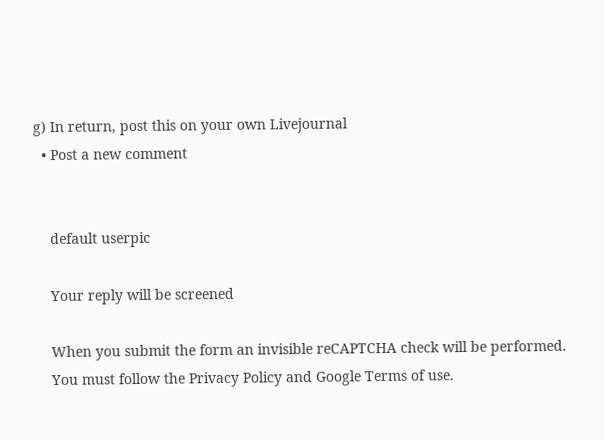g) In return, post this on your own Livejournal
  • Post a new comment


    default userpic

    Your reply will be screened

    When you submit the form an invisible reCAPTCHA check will be performed.
    You must follow the Privacy Policy and Google Terms of use.